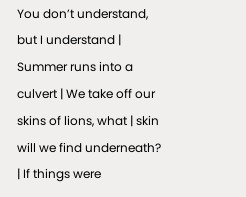You don’t understand, but I understand | Summer runs into a culvert | We take off our skins of lions, what | skin will we find underneath? | If things were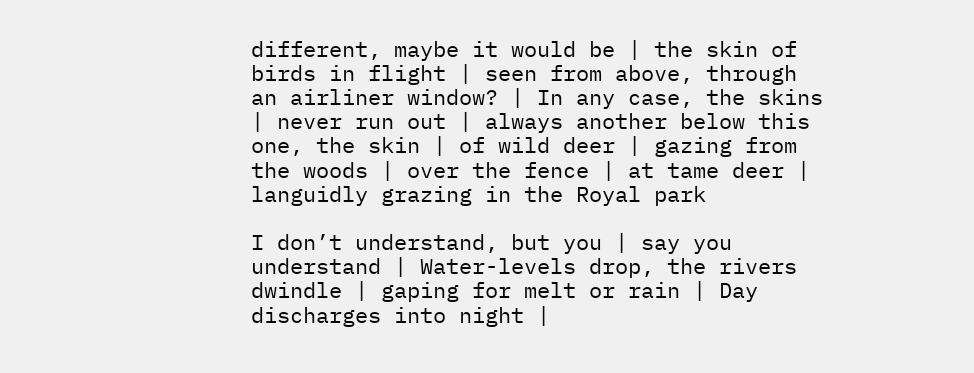different, maybe it would be | the skin of birds in flight | seen from above, through an airliner window? | In any case, the skins | never run out | always another below this one, the skin | of wild deer | gazing from the woods | over the fence | at tame deer | languidly grazing in the Royal park

I don’t understand, but you | say you understand | Water-levels drop, the rivers dwindle | gaping for melt or rain | Day discharges into night |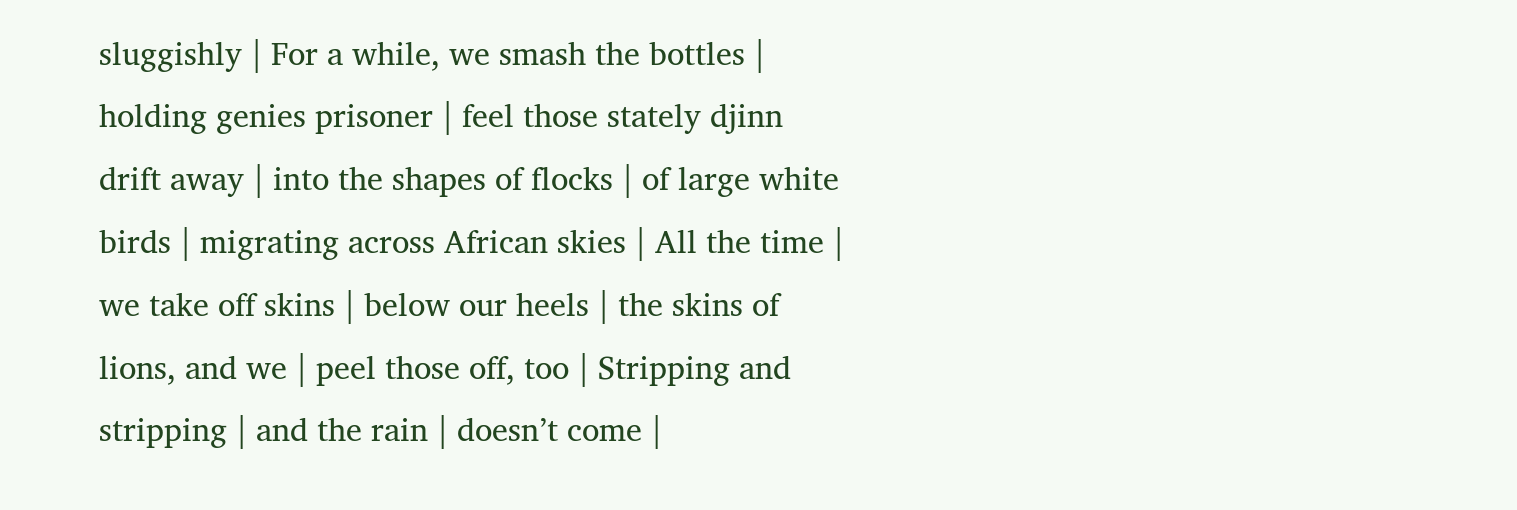sluggishly | For a while, we smash the bottles | holding genies prisoner | feel those stately djinn drift away | into the shapes of flocks | of large white birds | migrating across African skies | All the time | we take off skins | below our heels | the skins of lions, and we | peel those off, too | Stripping and stripping | and the rain | doesn’t come |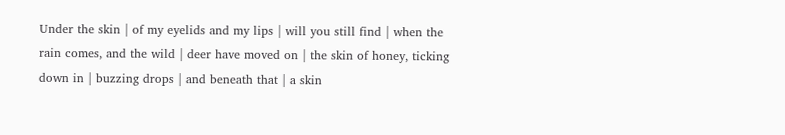Under the skin | of my eyelids and my lips | will you still find | when the rain comes, and the wild | deer have moved on | the skin of honey, ticking down in | buzzing drops | and beneath that | a skin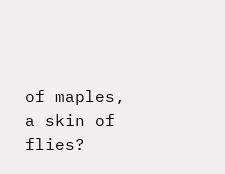of maples, a skin of flies?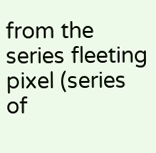from the series fleeting pixel (series of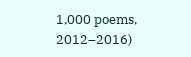1,000 poems, 2012–2016)